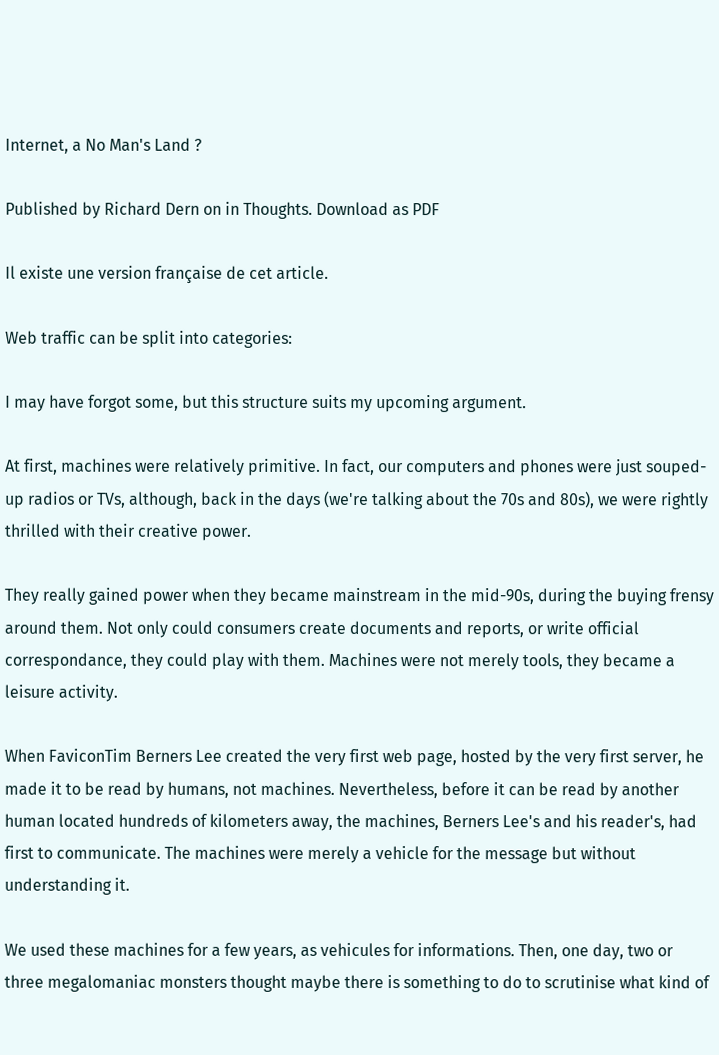Internet, a No Man's Land ?

Published by Richard Dern on in Thoughts. Download as PDF

Il existe une version française de cet article.

Web traffic can be split into categories:

I may have forgot some, but this structure suits my upcoming argument.

At first, machines were relatively primitive. In fact, our computers and phones were just souped-up radios or TVs, although, back in the days (we're talking about the 70s and 80s), we were rightly thrilled with their creative power.

They really gained power when they became mainstream in the mid-90s, during the buying frensy around them. Not only could consumers create documents and reports, or write official correspondance, they could play with them. Machines were not merely tools, they became a leisure activity.

When FaviconTim Berners Lee created the very first web page, hosted by the very first server, he made it to be read by humans, not machines. Nevertheless, before it can be read by another human located hundreds of kilometers away, the machines, Berners Lee's and his reader's, had first to communicate. The machines were merely a vehicle for the message but without understanding it.

We used these machines for a few years, as vehicules for informations. Then, one day, two or three megalomaniac monsters thought maybe there is something to do to scrutinise what kind of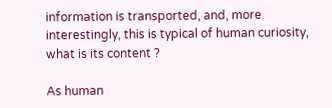information is transported, and, more interestingly, this is typical of human curiosity, what is its content ?

As human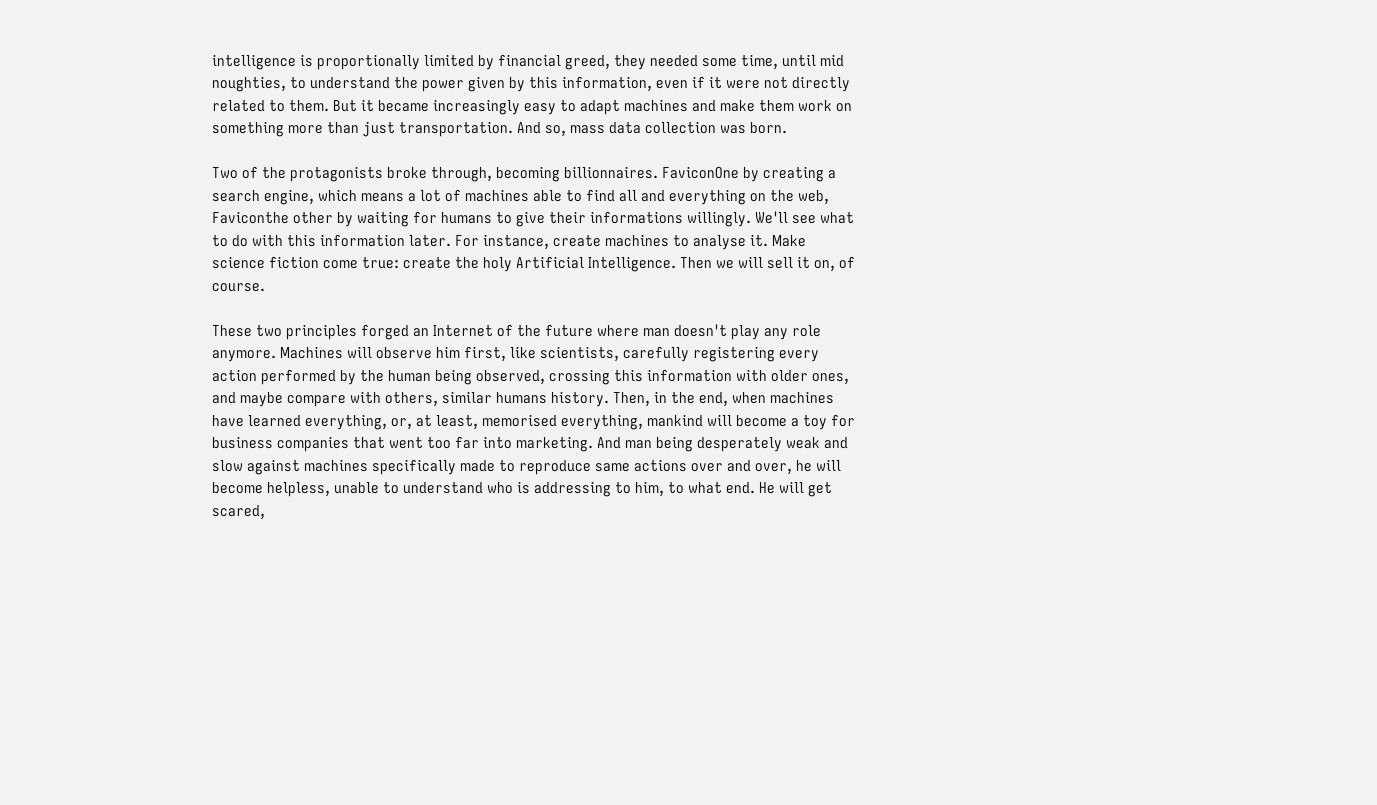intelligence is proportionally limited by financial greed, they needed some time, until mid noughties, to understand the power given by this information, even if it were not directly related to them. But it became increasingly easy to adapt machines and make them work on something more than just transportation. And so, mass data collection was born.

Two of the protagonists broke through, becoming billionnaires. FaviconOne by creating a search engine, which means a lot of machines able to find all and everything on the web, Faviconthe other by waiting for humans to give their informations willingly. We'll see what to do with this information later. For instance, create machines to analyse it. Make science fiction come true: create the holy Artificial Intelligence. Then we will sell it on, of course.

These two principles forged an Internet of the future where man doesn't play any role anymore. Machines will observe him first, like scientists, carefully registering every action performed by the human being observed, crossing this information with older ones, and maybe compare with others, similar humans history. Then, in the end, when machines have learned everything, or, at least, memorised everything, mankind will become a toy for business companies that went too far into marketing. And man being desperately weak and slow against machines specifically made to reproduce same actions over and over, he will become helpless, unable to understand who is addressing to him, to what end. He will get scared,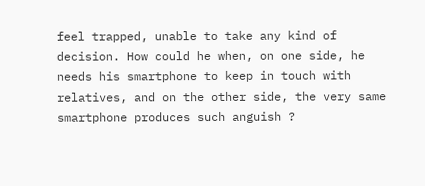feel trapped, unable to take any kind of decision. How could he when, on one side, he needs his smartphone to keep in touch with relatives, and on the other side, the very same smartphone produces such anguish ?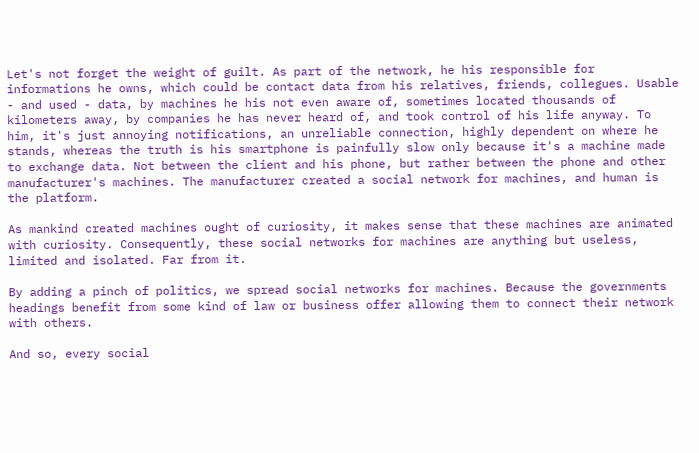Let's not forget the weight of guilt. As part of the network, he his responsible for informations he owns, which could be contact data from his relatives, friends, collegues. Usable - and used - data, by machines he his not even aware of, sometimes located thousands of kilometers away, by companies he has never heard of, and took control of his life anyway. To him, it's just annoying notifications, an unreliable connection, highly dependent on where he stands, whereas the truth is his smartphone is painfully slow only because it's a machine made to exchange data. Not between the client and his phone, but rather between the phone and other manufacturer's machines. The manufacturer created a social network for machines, and human is the platform.

As mankind created machines ought of curiosity, it makes sense that these machines are animated with curiosity. Consequently, these social networks for machines are anything but useless, limited and isolated. Far from it.

By adding a pinch of politics, we spread social networks for machines. Because the governments headings benefit from some kind of law or business offer allowing them to connect their network with others.

And so, every social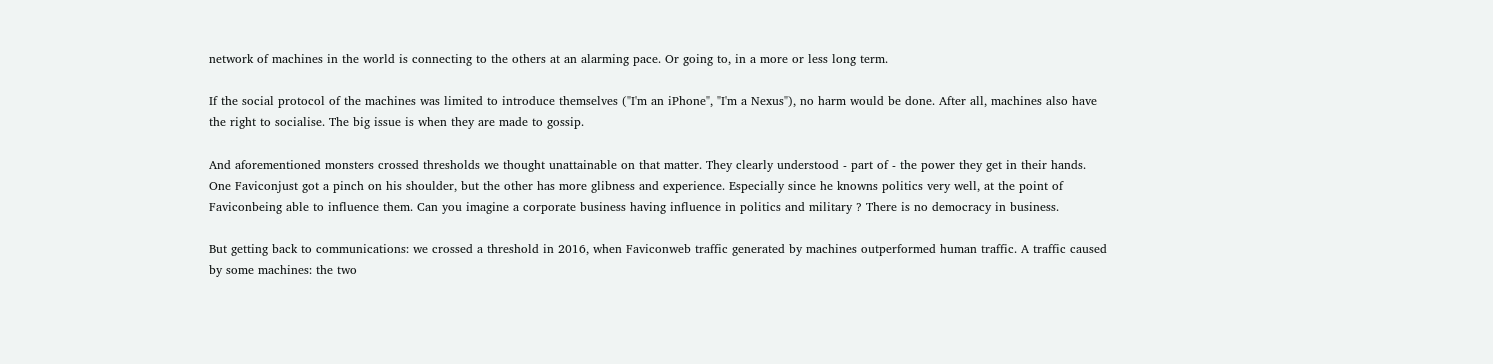network of machines in the world is connecting to the others at an alarming pace. Or going to, in a more or less long term.

If the social protocol of the machines was limited to introduce themselves ("I'm an iPhone", "I'm a Nexus"), no harm would be done. After all, machines also have the right to socialise. The big issue is when they are made to gossip.

And aforementioned monsters crossed thresholds we thought unattainable on that matter. They clearly understood - part of - the power they get in their hands. One Faviconjust got a pinch on his shoulder, but the other has more glibness and experience. Especially since he knowns politics very well, at the point of Faviconbeing able to influence them. Can you imagine a corporate business having influence in politics and military ? There is no democracy in business.

But getting back to communications: we crossed a threshold in 2016, when Faviconweb traffic generated by machines outperformed human traffic. A traffic caused by some machines: the two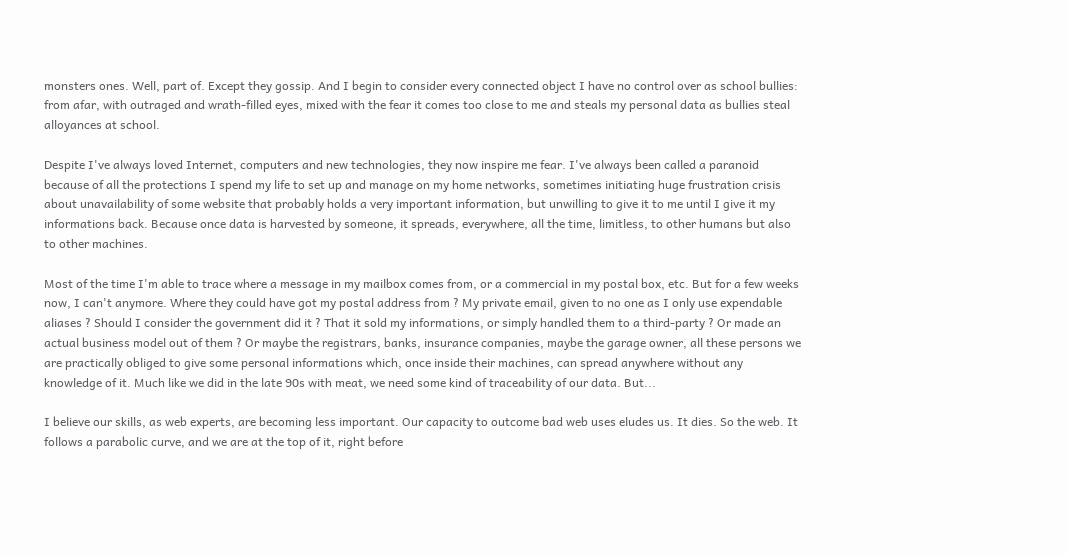monsters ones. Well, part of. Except they gossip. And I begin to consider every connected object I have no control over as school bullies: from afar, with outraged and wrath-filled eyes, mixed with the fear it comes too close to me and steals my personal data as bullies steal alloyances at school.

Despite I've always loved Internet, computers and new technologies, they now inspire me fear. I've always been called a paranoid because of all the protections I spend my life to set up and manage on my home networks, sometimes initiating huge frustration crisis about unavailability of some website that probably holds a very important information, but unwilling to give it to me until I give it my informations back. Because once data is harvested by someone, it spreads, everywhere, all the time, limitless, to other humans but also to other machines.

Most of the time I'm able to trace where a message in my mailbox comes from, or a commercial in my postal box, etc. But for a few weeks now, I can't anymore. Where they could have got my postal address from ? My private email, given to no one as I only use expendable aliases ? Should I consider the government did it ? That it sold my informations, or simply handled them to a third-party ? Or made an actual business model out of them ? Or maybe the registrars, banks, insurance companies, maybe the garage owner, all these persons we are practically obliged to give some personal informations which, once inside their machines, can spread anywhere without any knowledge of it. Much like we did in the late 90s with meat, we need some kind of traceability of our data. But...

I believe our skills, as web experts, are becoming less important. Our capacity to outcome bad web uses eludes us. It dies. So the web. It follows a parabolic curve, and we are at the top of it, right before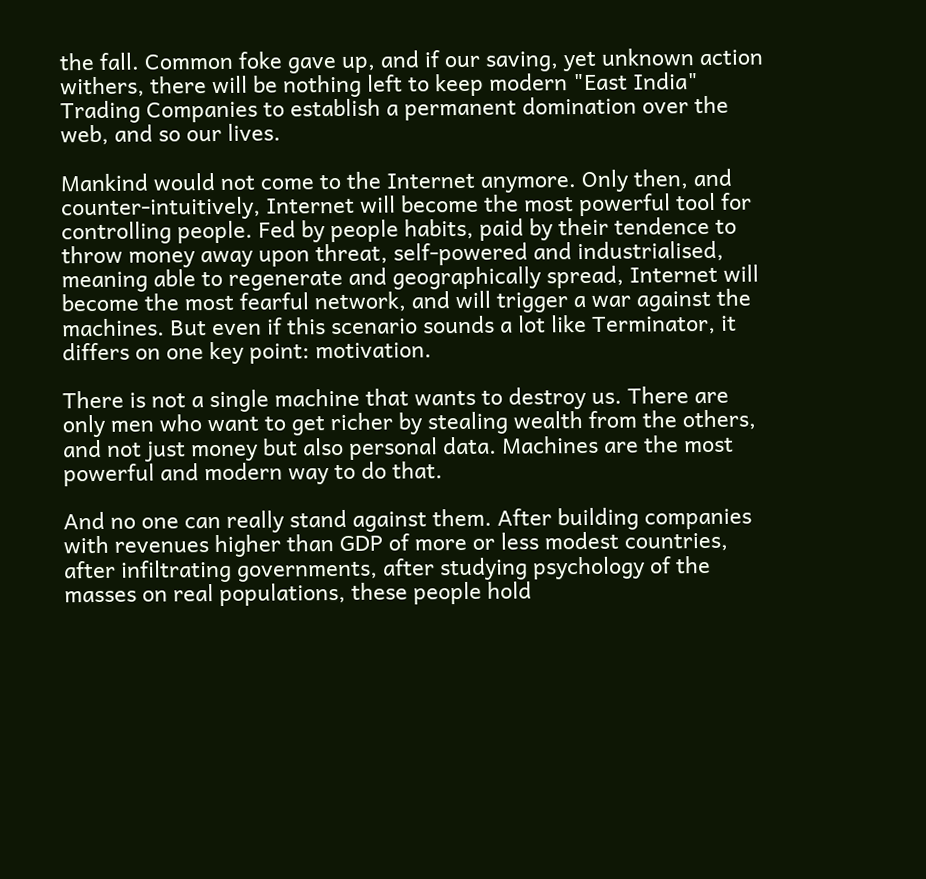the fall. Common foke gave up, and if our saving, yet unknown action withers, there will be nothing left to keep modern "East India" Trading Companies to establish a permanent domination over the web, and so our lives.

Mankind would not come to the Internet anymore. Only then, and counter-intuitively, Internet will become the most powerful tool for controlling people. Fed by people habits, paid by their tendence to throw money away upon threat, self-powered and industrialised, meaning able to regenerate and geographically spread, Internet will become the most fearful network, and will trigger a war against the machines. But even if this scenario sounds a lot like Terminator, it differs on one key point: motivation.

There is not a single machine that wants to destroy us. There are only men who want to get richer by stealing wealth from the others, and not just money but also personal data. Machines are the most powerful and modern way to do that.

And no one can really stand against them. After building companies with revenues higher than GDP of more or less modest countries, after infiltrating governments, after studying psychology of the masses on real populations, these people hold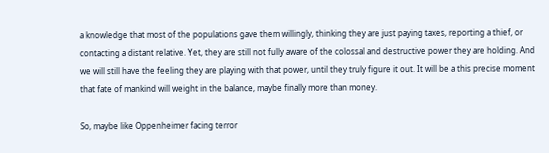a knowledge that most of the populations gave them willingly, thinking they are just paying taxes, reporting a thief, or contacting a distant relative. Yet, they are still not fully aware of the colossal and destructive power they are holding. And we will still have the feeling they are playing with that power, until they truly figure it out. It will be a this precise moment that fate of mankind will weight in the balance, maybe finally more than money.

So, maybe like Oppenheimer facing terror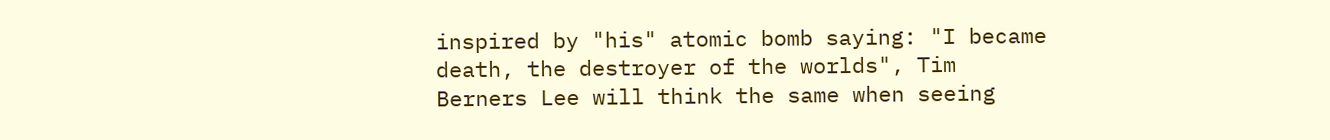inspired by "his" atomic bomb saying: "I became death, the destroyer of the worlds", Tim Berners Lee will think the same when seeing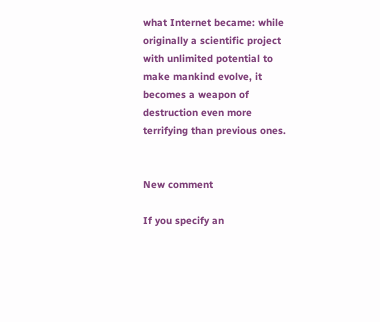what Internet became: while originally a scientific project with unlimited potential to make mankind evolve, it becomes a weapon of destruction even more terrifying than previous ones.


New comment

If you specify an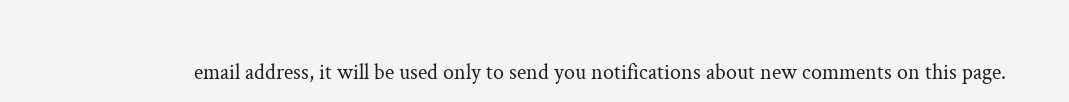email address, it will be used only to send you notifications about new comments on this page.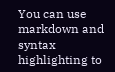You can use markdown and syntax highlighting to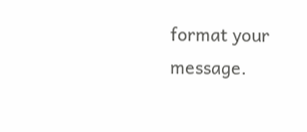format your message.